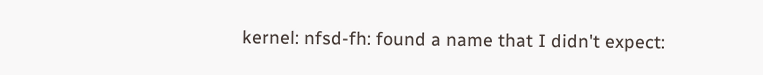kernel: nfsd-fh: found a name that I didn't expect: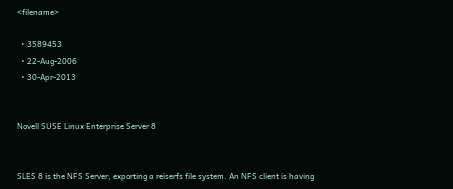<filename>

  • 3589453
  • 22-Aug-2006
  • 30-Apr-2013


Novell SUSE Linux Enterprise Server 8


SLES 8 is the NFS Server, exporting a reiserfs file system. An NFS client is having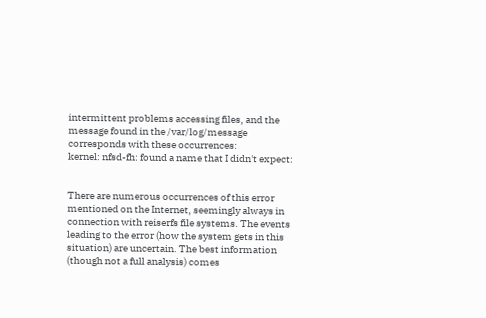intermittent problems accessing files, and the message found in the /var/log/message corresponds with these occurrences:
kernel: nfsd-fh: found a name that I didn't expect:


There are numerous occurrences of this error mentioned on the Internet, seemingly always in connection with reiserfs file systems. The events leading to the error (how the system gets in this situation) are uncertain. The best information (though not a full analysis) comes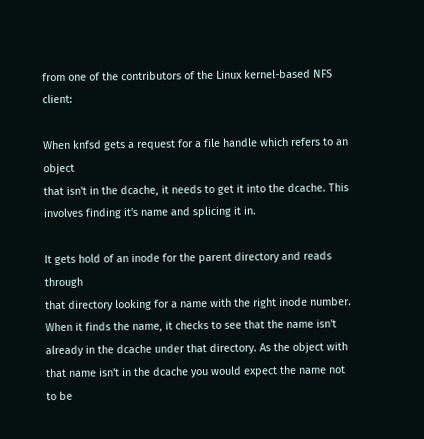from one of the contributors of the Linux kernel-based NFS client:

When knfsd gets a request for a file handle which refers to an object
that isn't in the dcache, it needs to get it into the dcache. This
involves finding it's name and splicing it in.

It gets hold of an inode for the parent directory and reads through
that directory looking for a name with the right inode number.
When it finds the name, it checks to see that the name isn't
already in the dcache under that directory. As the object with
that name isn't in the dcache you would expect the name not to be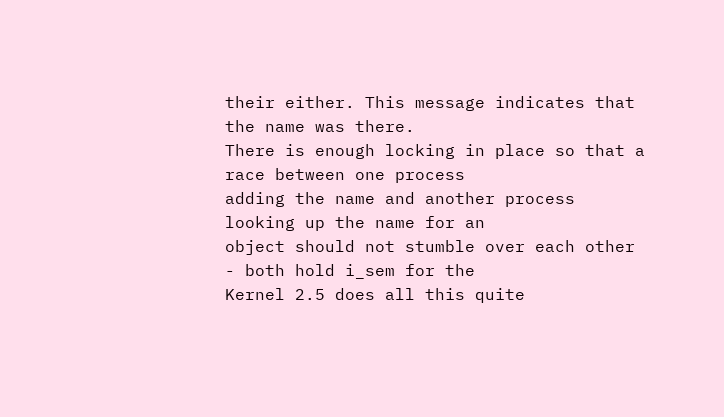their either. This message indicates that the name was there.
There is enough locking in place so that a race between one process
adding the name and another process looking up the name for an
object should not stumble over each other - both hold i_sem for the
Kernel 2.5 does all this quite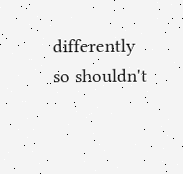differently so shouldn't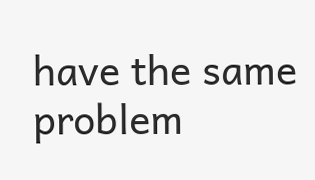have the same problem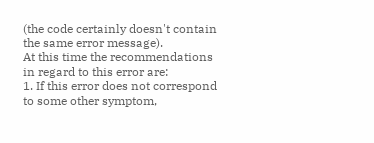(the code certainly doesn't contain the same error message).
At this time the recommendations in regard to this error are:
1. If this error does not correspond to some other symptom,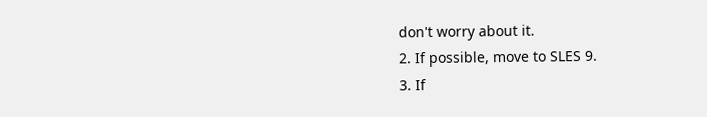don't worry about it.
2. If possible, move to SLES 9.
3. If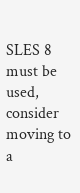SLES 8 must be used, consider moving to a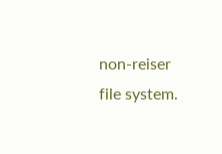non-reiser file system.